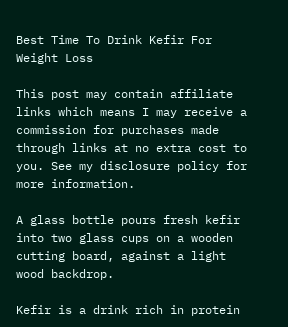Best Time To Drink Kefir For Weight Loss

This post may contain affiliate links which means I may receive a commission for purchases made through links at no extra cost to you. See my disclosure policy for more information.

A glass bottle pours fresh kefir into two glass cups on a wooden cutting board, against a light wood backdrop.

Kefir is a drink rich in protein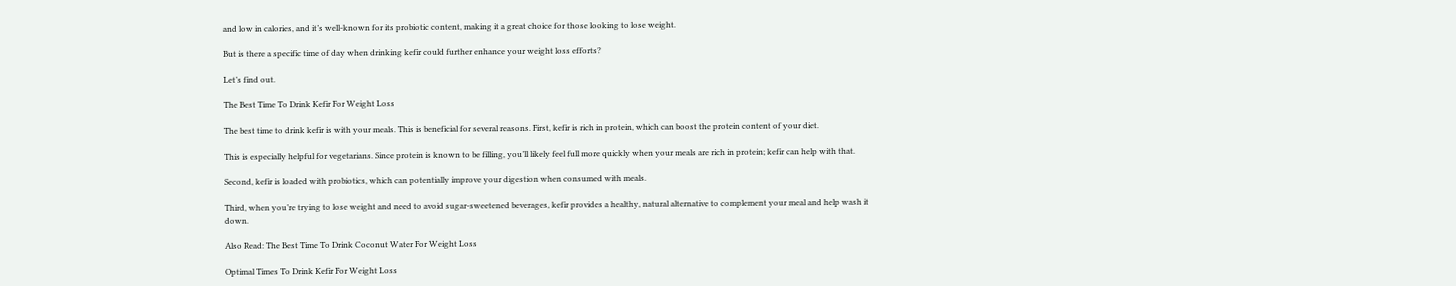and low in calories, and it’s well-known for its probiotic content, making it a great choice for those looking to lose weight.

But is there a specific time of day when drinking kefir could further enhance your weight loss efforts?

Let’s find out.

The Best Time To Drink Kefir For Weight Loss

The best time to drink kefir is with your meals. This is beneficial for several reasons. First, kefir is rich in protein, which can boost the protein content of your diet.

This is especially helpful for vegetarians. Since protein is known to be filling, you’ll likely feel full more quickly when your meals are rich in protein; kefir can help with that.

Second, kefir is loaded with probiotics, which can potentially improve your digestion when consumed with meals.

Third, when you’re trying to lose weight and need to avoid sugar-sweetened beverages, kefir provides a healthy, natural alternative to complement your meal and help wash it down.

Also Read: The Best Time To Drink Coconut Water For Weight Loss

Optimal Times To Drink Kefir For Weight Loss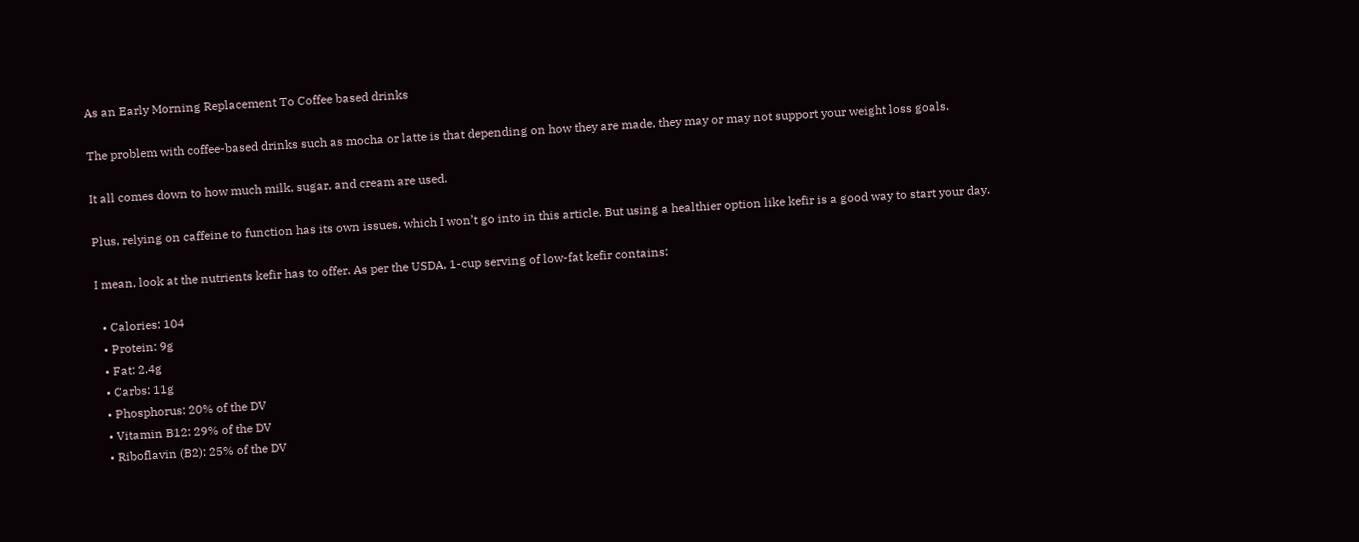As an Early Morning Replacement To Coffee based drinks

The problem with coffee-based drinks such as mocha or latte is that depending on how they are made, they may or may not support your weight loss goals.

It all comes down to how much milk, sugar, and cream are used.

Plus, relying on caffeine to function has its own issues, which I won’t go into in this article. But using a healthier option like kefir is a good way to start your day.

I mean, look at the nutrients kefir has to offer. As per the USDA, 1-cup serving of low-fat kefir contains:

  • Calories: 104
  • Protein: 9g
  • Fat: 2.4g
  • Carbs: 11g
  • Phosphorus: 20% of the DV
  • Vitamin B12: 29% of the DV
  • Riboflavin (B2): 25% of the DV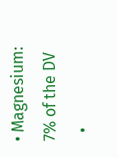• Magnesium: 7% of the DV
  •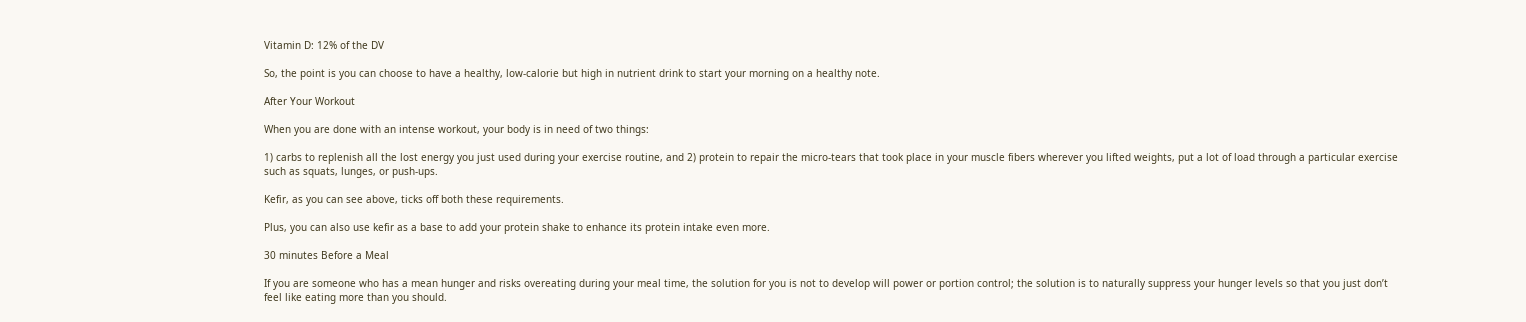Vitamin D: 12% of the DV

So, the point is you can choose to have a healthy, low-calorie but high in nutrient drink to start your morning on a healthy note.

After Your Workout

When you are done with an intense workout, your body is in need of two things:

1) carbs to replenish all the lost energy you just used during your exercise routine, and 2) protein to repair the micro-tears that took place in your muscle fibers wherever you lifted weights, put a lot of load through a particular exercise such as squats, lunges, or push-ups.

Kefir, as you can see above, ticks off both these requirements.

Plus, you can also use kefir as a base to add your protein shake to enhance its protein intake even more.

30 minutes Before a Meal

If you are someone who has a mean hunger and risks overeating during your meal time, the solution for you is not to develop will power or portion control; the solution is to naturally suppress your hunger levels so that you just don’t feel like eating more than you should.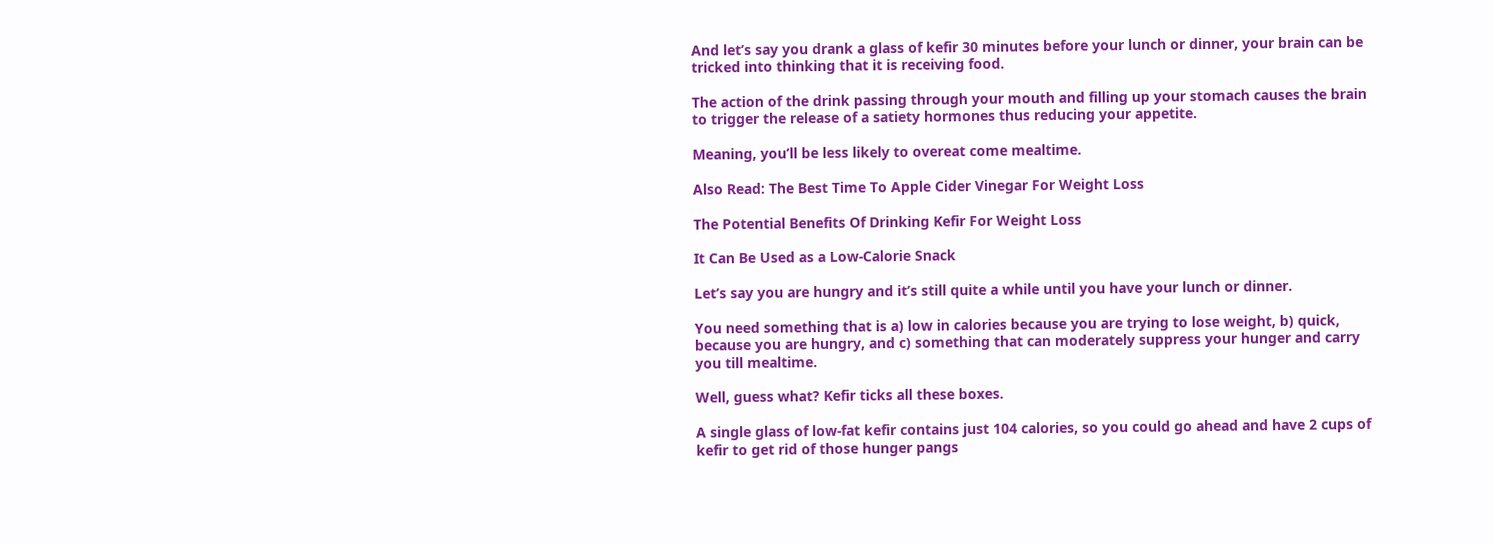And let’s say you drank a glass of kefir 30 minutes before your lunch or dinner, your brain can be tricked into thinking that it is receiving food.

The action of the drink passing through your mouth and filling up your stomach causes the brain to trigger the release of a satiety hormones thus reducing your appetite.

Meaning, you’ll be less likely to overeat come mealtime.

Also Read: The Best Time To Apple Cider Vinegar For Weight Loss

The Potential Benefits Of Drinking Kefir For Weight Loss

It Can Be Used as a Low-Calorie Snack

Let’s say you are hungry and it’s still quite a while until you have your lunch or dinner.

You need something that is a) low in calories because you are trying to lose weight, b) quick, because you are hungry, and c) something that can moderately suppress your hunger and carry you till mealtime.

Well, guess what? Kefir ticks all these boxes.

A single glass of low-fat kefir contains just 104 calories, so you could go ahead and have 2 cups of kefir to get rid of those hunger pangs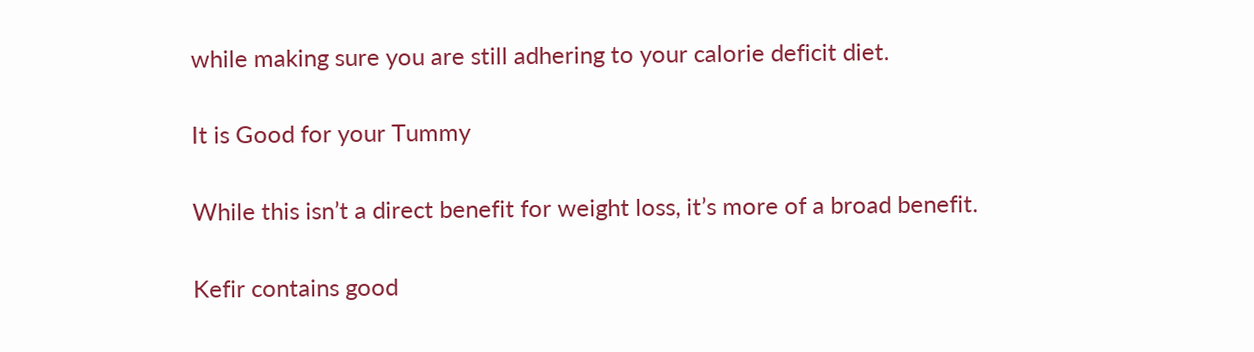while making sure you are still adhering to your calorie deficit diet.

It is Good for your Tummy

While this isn’t a direct benefit for weight loss, it’s more of a broad benefit.

Kefir contains good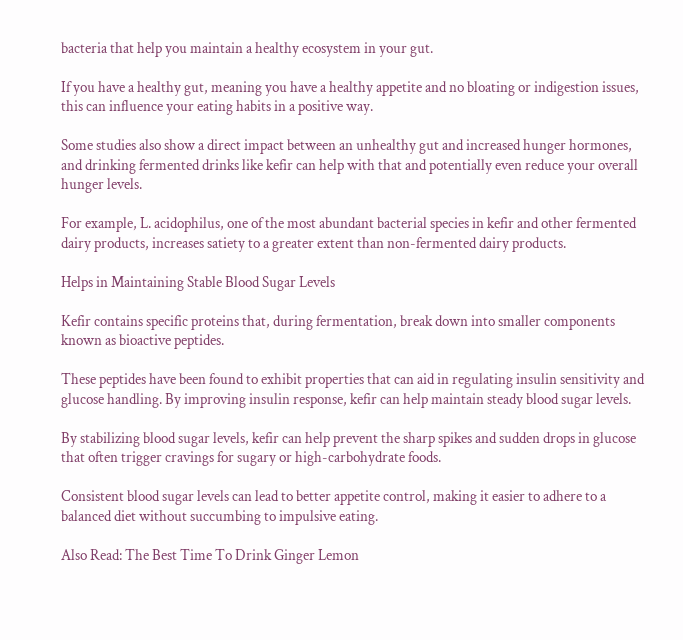bacteria that help you maintain a healthy ecosystem in your gut.

If you have a healthy gut, meaning you have a healthy appetite and no bloating or indigestion issues, this can influence your eating habits in a positive way.

Some studies also show a direct impact between an unhealthy gut and increased hunger hormones, and drinking fermented drinks like kefir can help with that and potentially even reduce your overall hunger levels.

For example, L. acidophilus, one of the most abundant bacterial species in kefir and other fermented dairy products, increases satiety to a greater extent than non-fermented dairy products.

Helps in Maintaining Stable Blood Sugar Levels

Kefir contains specific proteins that, during fermentation, break down into smaller components known as bioactive peptides.

These peptides have been found to exhibit properties that can aid in regulating insulin sensitivity and glucose handling. By improving insulin response, kefir can help maintain steady blood sugar levels.

By stabilizing blood sugar levels, kefir can help prevent the sharp spikes and sudden drops in glucose that often trigger cravings for sugary or high-carbohydrate foods.

Consistent blood sugar levels can lead to better appetite control, making it easier to adhere to a balanced diet without succumbing to impulsive eating.

Also Read: The Best Time To Drink Ginger Lemon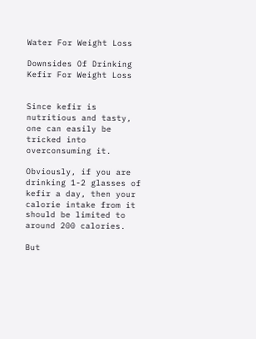Water For Weight Loss

Downsides Of Drinking Kefir For Weight Loss


Since kefir is nutritious and tasty, one can easily be tricked into overconsuming it.

Obviously, if you are drinking 1-2 glasses of kefir a day, then your calorie intake from it should be limited to around 200 calories.

But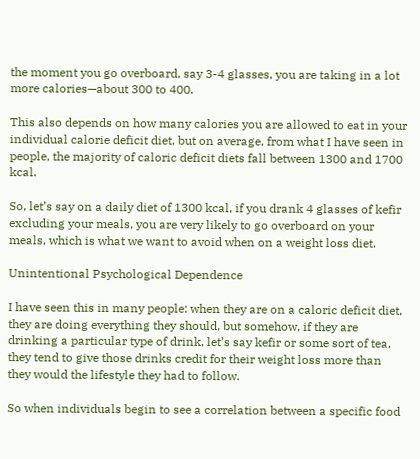the moment you go overboard, say 3-4 glasses, you are taking in a lot more calories—about 300 to 400.

This also depends on how many calories you are allowed to eat in your individual calorie deficit diet, but on average, from what I have seen in people, the majority of caloric deficit diets fall between 1300 and 1700 kcal.

So, let’s say on a daily diet of 1300 kcal, if you drank 4 glasses of kefir excluding your meals, you are very likely to go overboard on your meals, which is what we want to avoid when on a weight loss diet.

Unintentional Psychological Dependence

I have seen this in many people: when they are on a caloric deficit diet, they are doing everything they should, but somehow, if they are drinking a particular type of drink, let’s say kefir or some sort of tea, they tend to give those drinks credit for their weight loss more than they would the lifestyle they had to follow.

So when individuals begin to see a correlation between a specific food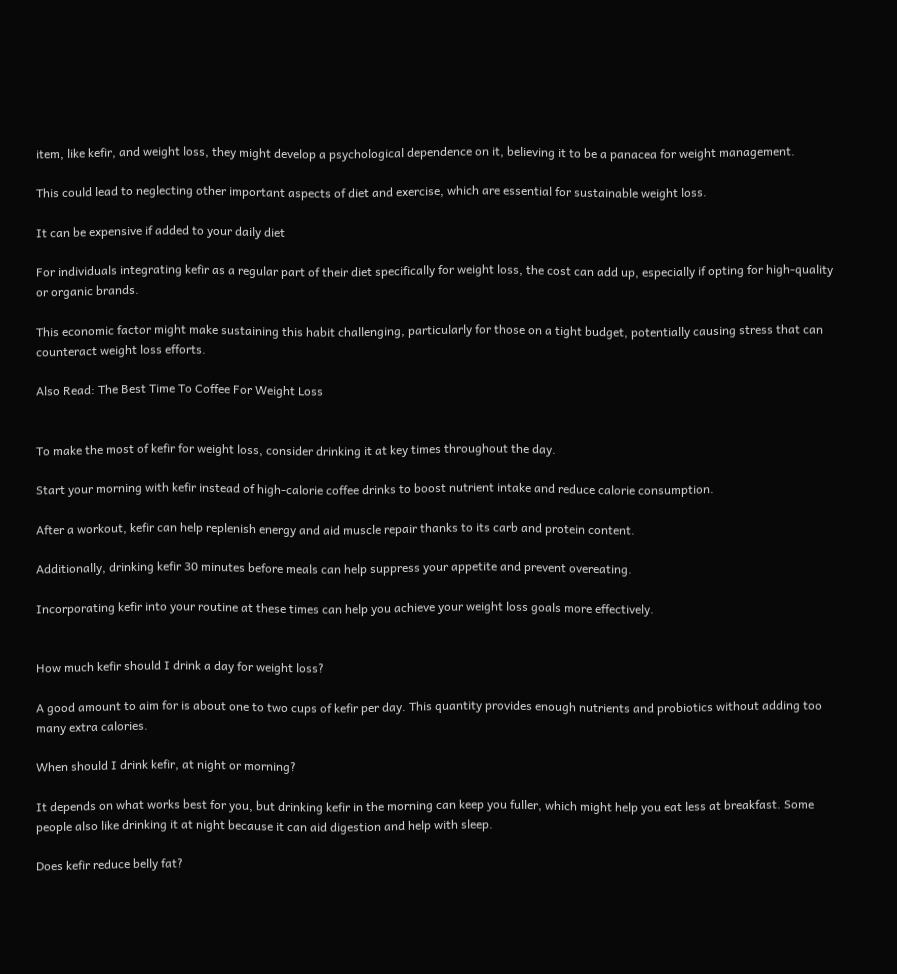item, like kefir, and weight loss, they might develop a psychological dependence on it, believing it to be a panacea for weight management.

This could lead to neglecting other important aspects of diet and exercise, which are essential for sustainable weight loss.

It can be expensive if added to your daily diet

For individuals integrating kefir as a regular part of their diet specifically for weight loss, the cost can add up, especially if opting for high-quality or organic brands.

This economic factor might make sustaining this habit challenging, particularly for those on a tight budget, potentially causing stress that can counteract weight loss efforts.

Also Read: The Best Time To Coffee For Weight Loss


To make the most of kefir for weight loss, consider drinking it at key times throughout the day.

Start your morning with kefir instead of high-calorie coffee drinks to boost nutrient intake and reduce calorie consumption.

After a workout, kefir can help replenish energy and aid muscle repair thanks to its carb and protein content.

Additionally, drinking kefir 30 minutes before meals can help suppress your appetite and prevent overeating.

Incorporating kefir into your routine at these times can help you achieve your weight loss goals more effectively.


How much kefir should I drink a day for weight loss?

A good amount to aim for is about one to two cups of kefir per day. This quantity provides enough nutrients and probiotics without adding too many extra calories.

When should I drink kefir, at night or morning?

It depends on what works best for you, but drinking kefir in the morning can keep you fuller, which might help you eat less at breakfast. Some people also like drinking it at night because it can aid digestion and help with sleep.

Does kefir reduce belly fat?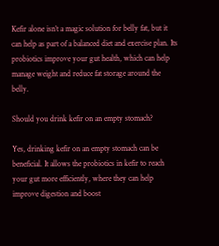Kefir alone isn’t a magic solution for belly fat, but it can help as part of a balanced diet and exercise plan. Its probiotics improve your gut health, which can help manage weight and reduce fat storage around the belly.

Should you drink kefir on an empty stomach?

Yes, drinking kefir on an empty stomach can be beneficial. It allows the probiotics in kefir to reach your gut more efficiently, where they can help improve digestion and boost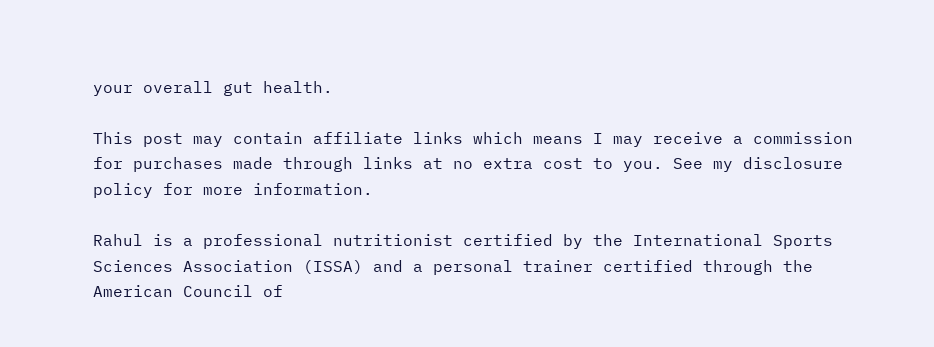your overall gut health.

This post may contain affiliate links which means I may receive a commission for purchases made through links at no extra cost to you. See my disclosure policy for more information.

Rahul is a professional nutritionist certified by the International Sports Sciences Association (ISSA) and a personal trainer certified through the American Council of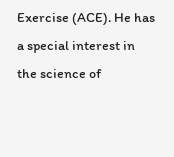Exercise (ACE). He has a special interest in the science of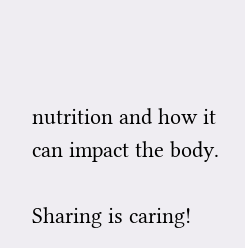nutrition and how it can impact the body.

Sharing is caring!